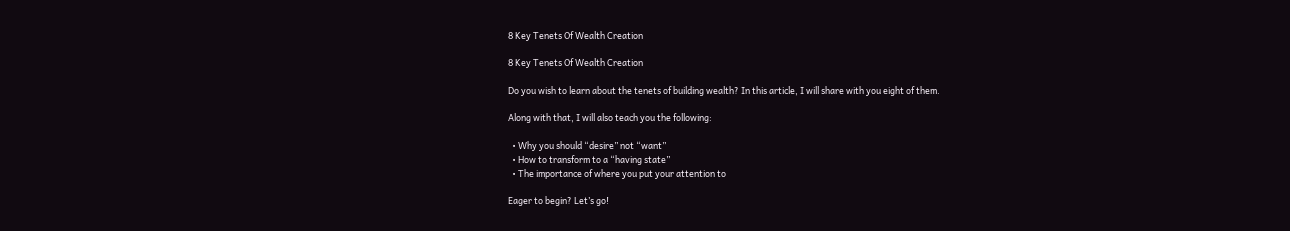8 Key Tenets Of Wealth Creation

8 Key Tenets Of Wealth Creation

Do you wish to learn about the tenets of building wealth? In this article, I will share with you eight of them.

Along with that, I will also teach you the following:

  • Why you should “desire” not “want”
  • How to transform to a “having state”
  • The importance of where you put your attention to

Eager to begin? Let’s go!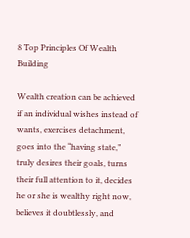8 Top Principles Of Wealth Building

Wealth creation can be achieved if an individual wishes instead of wants, exercises detachment, goes into the “having state,” truly desires their goals, turns their full attention to it, decides he or she is wealthy right now, believes it doubtlessly, and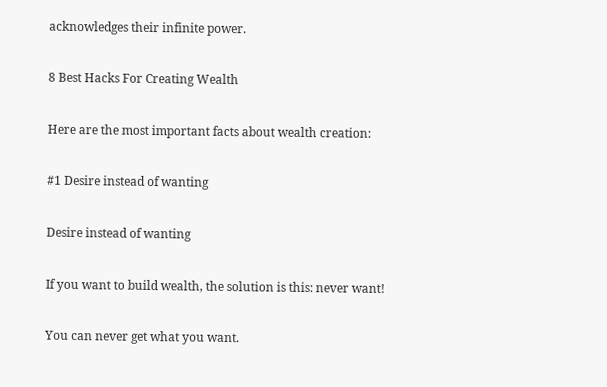acknowledges their infinite power.

8 Best Hacks For Creating Wealth

Here are the most important facts about wealth creation:

#1 Desire instead of wanting

Desire instead of wanting

If you want to build wealth, the solution is this: never want!

You can never get what you want.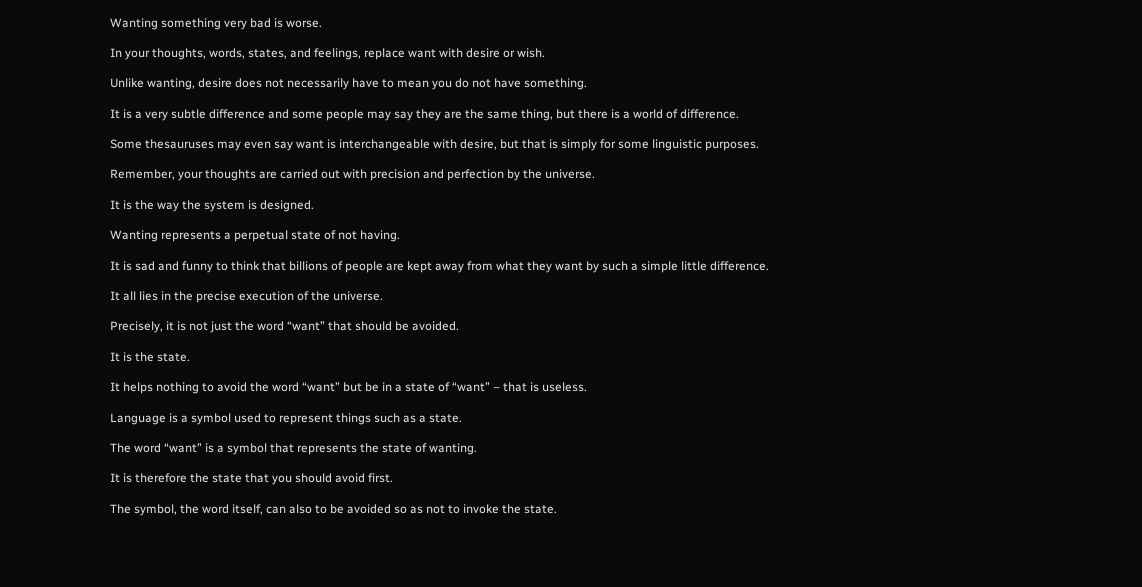Wanting something very bad is worse.

In your thoughts, words, states, and feelings, replace want with desire or wish.

Unlike wanting, desire does not necessarily have to mean you do not have something.

It is a very subtle difference and some people may say they are the same thing, but there is a world of difference.

Some thesauruses may even say want is interchangeable with desire, but that is simply for some linguistic purposes.

Remember, your thoughts are carried out with precision and perfection by the universe.

It is the way the system is designed.

Wanting represents a perpetual state of not having.

It is sad and funny to think that billions of people are kept away from what they want by such a simple little difference.

It all lies in the precise execution of the universe.

Precisely, it is not just the word “want” that should be avoided.

It is the state.

It helps nothing to avoid the word “want” but be in a state of “want” – that is useless.

Language is a symbol used to represent things such as a state.

The word “want” is a symbol that represents the state of wanting.

It is therefore the state that you should avoid first.

The symbol, the word itself, can also to be avoided so as not to invoke the state.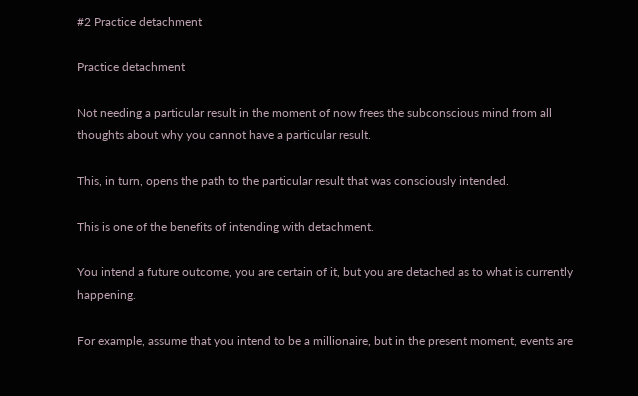#2 Practice detachment

Practice detachment

Not needing a particular result in the moment of now frees the subconscious mind from all thoughts about why you cannot have a particular result.

This, in turn, opens the path to the particular result that was consciously intended.

This is one of the benefits of intending with detachment.

You intend a future outcome, you are certain of it, but you are detached as to what is currently happening.

For example, assume that you intend to be a millionaire, but in the present moment, events are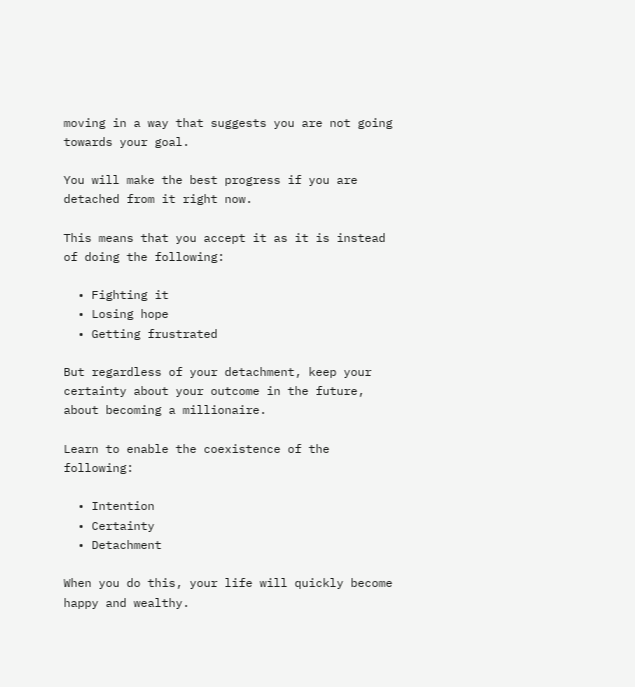moving in a way that suggests you are not going towards your goal.

You will make the best progress if you are detached from it right now.

This means that you accept it as it is instead of doing the following:

  • Fighting it
  • Losing hope
  • Getting frustrated

But regardless of your detachment, keep your certainty about your outcome in the future, about becoming a millionaire.

Learn to enable the coexistence of the following:

  • Intention
  • Certainty
  • Detachment

When you do this, your life will quickly become happy and wealthy.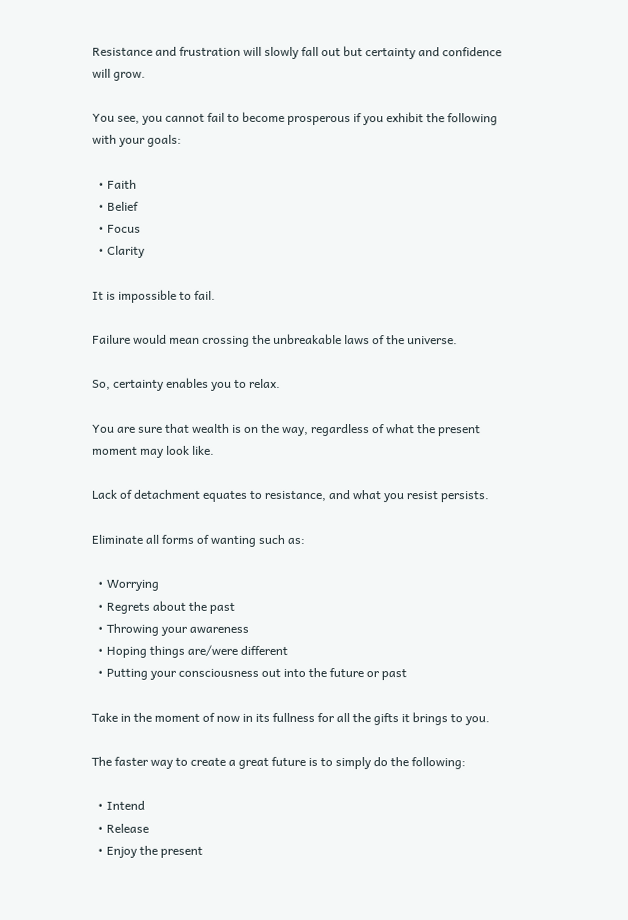Resistance and frustration will slowly fall out but certainty and confidence will grow.

You see, you cannot fail to become prosperous if you exhibit the following with your goals:

  • Faith
  • Belief
  • Focus
  • Clarity

It is impossible to fail.

Failure would mean crossing the unbreakable laws of the universe.

So, certainty enables you to relax.

You are sure that wealth is on the way, regardless of what the present moment may look like.

Lack of detachment equates to resistance, and what you resist persists.

Eliminate all forms of wanting such as:

  • Worrying
  • Regrets about the past
  • Throwing your awareness
  • Hoping things are/were different
  • Putting your consciousness out into the future or past

Take in the moment of now in its fullness for all the gifts it brings to you.

The faster way to create a great future is to simply do the following:

  • Intend
  • Release
  • Enjoy the present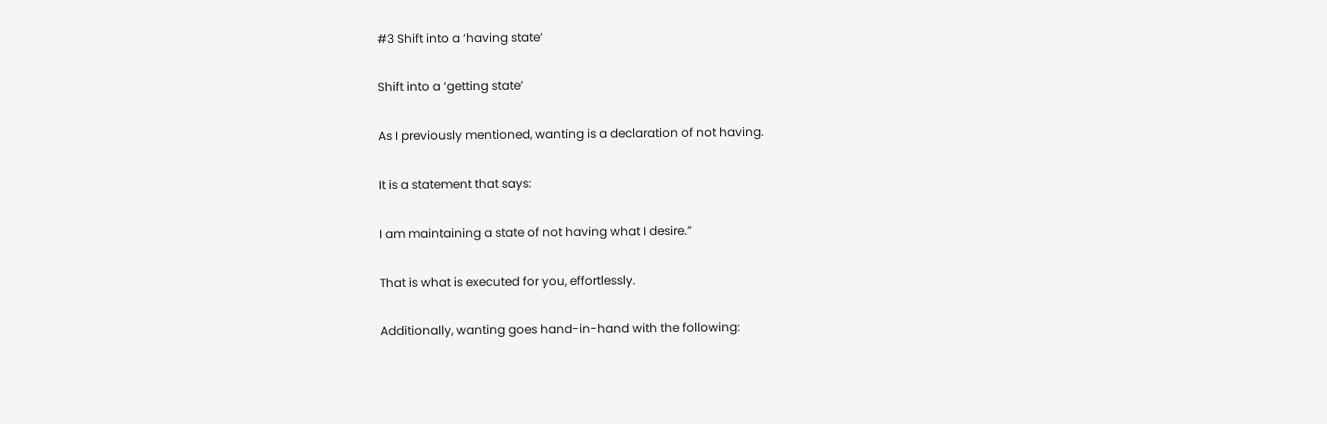#3 Shift into a ‘having state’

Shift into a ‘getting state’

As I previously mentioned, wanting is a declaration of not having.

It is a statement that says:

I am maintaining a state of not having what I desire.”

That is what is executed for you, effortlessly.

Additionally, wanting goes hand-in-hand with the following: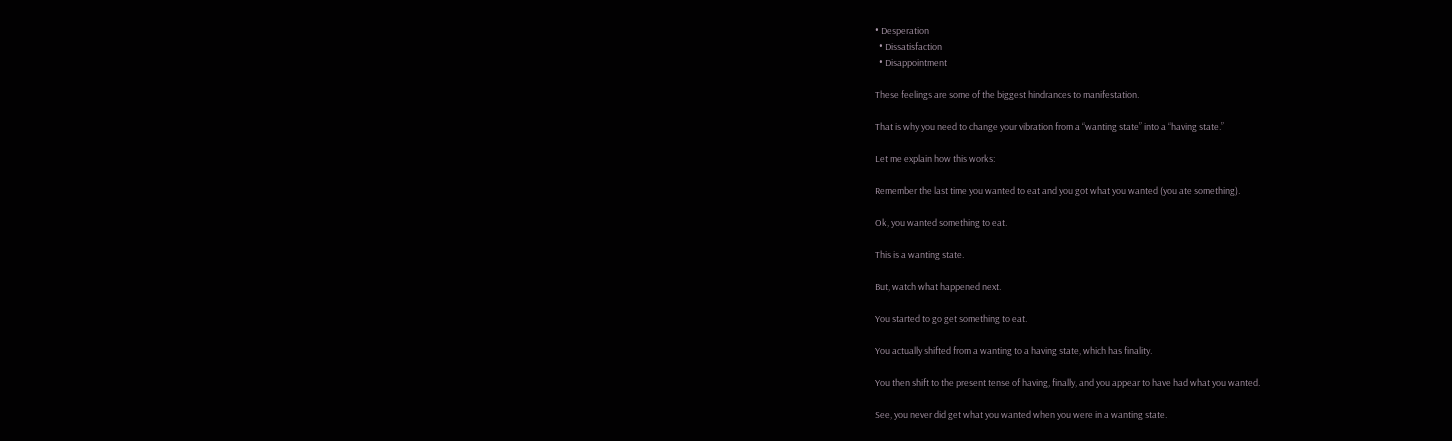• Desperation
  • Dissatisfaction
  • Disappointment

These feelings are some of the biggest hindrances to manifestation.

That is why you need to change your vibration from a “wanting state” into a “having state.”

Let me explain how this works:

Remember the last time you wanted to eat and you got what you wanted (you ate something).

Ok, you wanted something to eat.

This is a wanting state.

But, watch what happened next.

You started to go get something to eat.

You actually shifted from a wanting to a having state, which has finality.

You then shift to the present tense of having, finally, and you appear to have had what you wanted.

See, you never did get what you wanted when you were in a wanting state.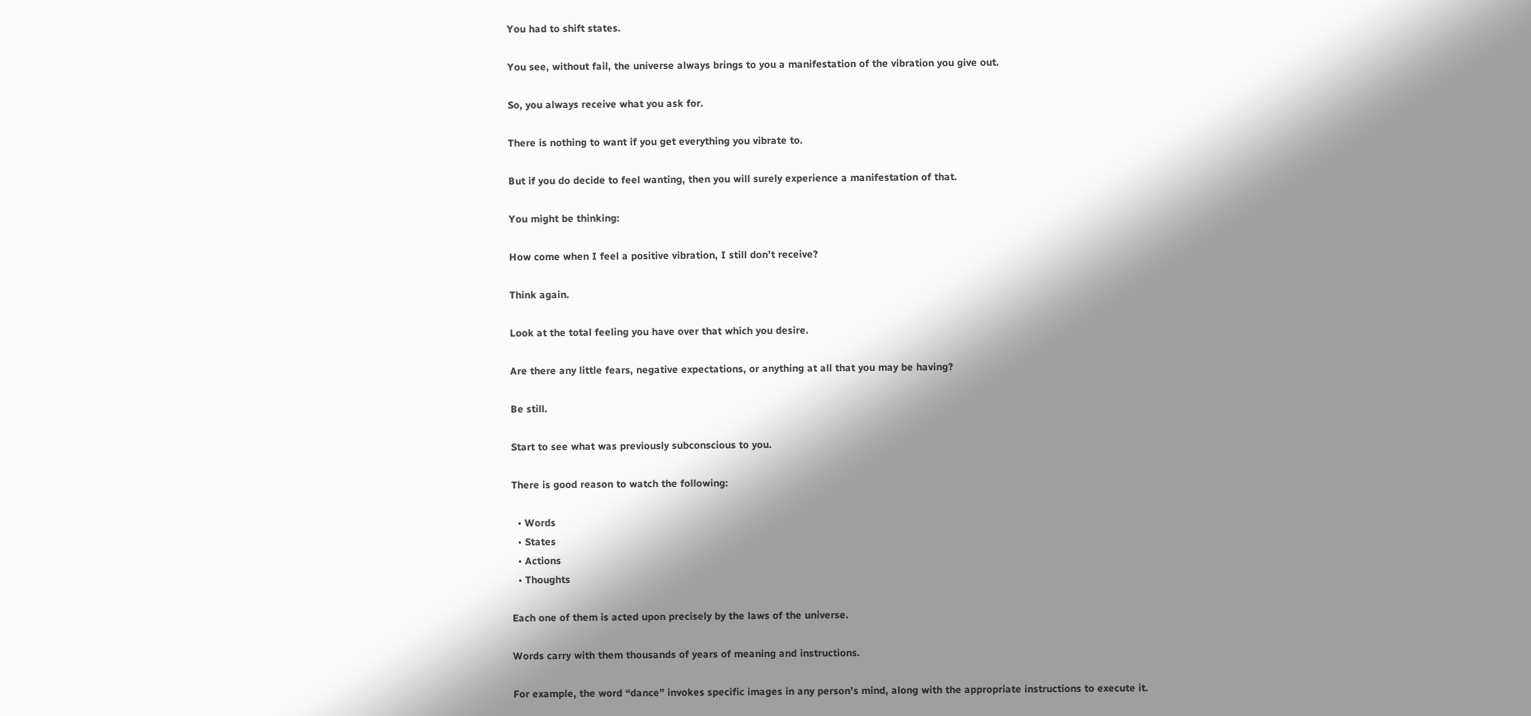You had to shift states.

You see, without fail, the universe always brings to you a manifestation of the vibration you give out.

So, you always receive what you ask for.

There is nothing to want if you get everything you vibrate to.

But if you do decide to feel wanting, then you will surely experience a manifestation of that.

You might be thinking:

How come when I feel a positive vibration, I still don’t receive?

Think again.

Look at the total feeling you have over that which you desire.

Are there any little fears, negative expectations, or anything at all that you may be having?

Be still.

Start to see what was previously subconscious to you.

There is good reason to watch the following:

  • Words
  • States
  • Actions
  • Thoughts

Each one of them is acted upon precisely by the laws of the universe.

Words carry with them thousands of years of meaning and instructions.

For example, the word “dance” invokes specific images in any person’s mind, along with the appropriate instructions to execute it.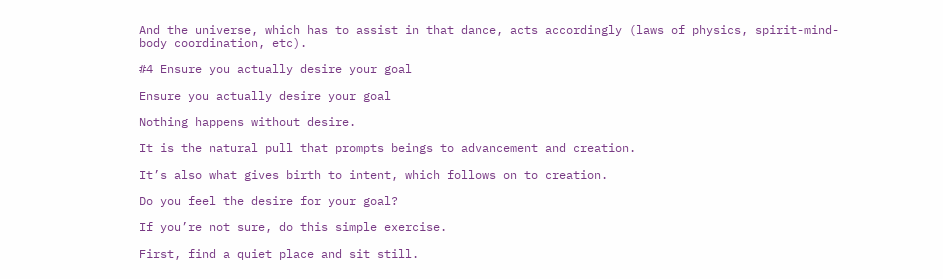And the universe, which has to assist in that dance, acts accordingly (laws of physics, spirit-mind-body coordination, etc).

#4 Ensure you actually desire your goal

Ensure you actually desire your goal

Nothing happens without desire.

It is the natural pull that prompts beings to advancement and creation.

It’s also what gives birth to intent, which follows on to creation.

Do you feel the desire for your goal?

If you’re not sure, do this simple exercise.

First, find a quiet place and sit still.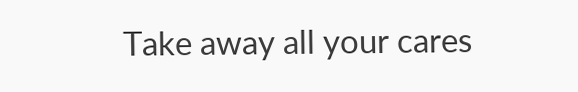Take away all your cares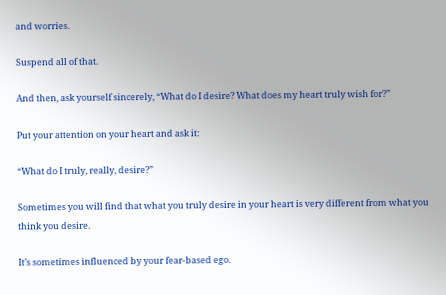and worries.

Suspend all of that.

And then, ask yourself sincerely, “What do I desire? What does my heart truly wish for?”

Put your attention on your heart and ask it:

“What do I truly, really, desire?”

Sometimes you will find that what you truly desire in your heart is very different from what you think you desire.

It’s sometimes influenced by your fear-based ego.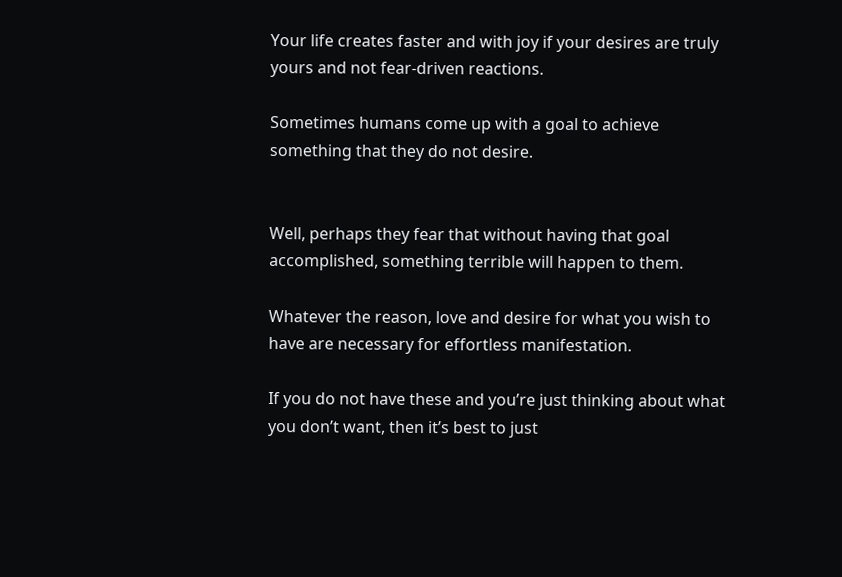Your life creates faster and with joy if your desires are truly yours and not fear-driven reactions.

Sometimes humans come up with a goal to achieve something that they do not desire.


Well, perhaps they fear that without having that goal accomplished, something terrible will happen to them.

Whatever the reason, love and desire for what you wish to have are necessary for effortless manifestation.

If you do not have these and you’re just thinking about what you don’t want, then it’s best to just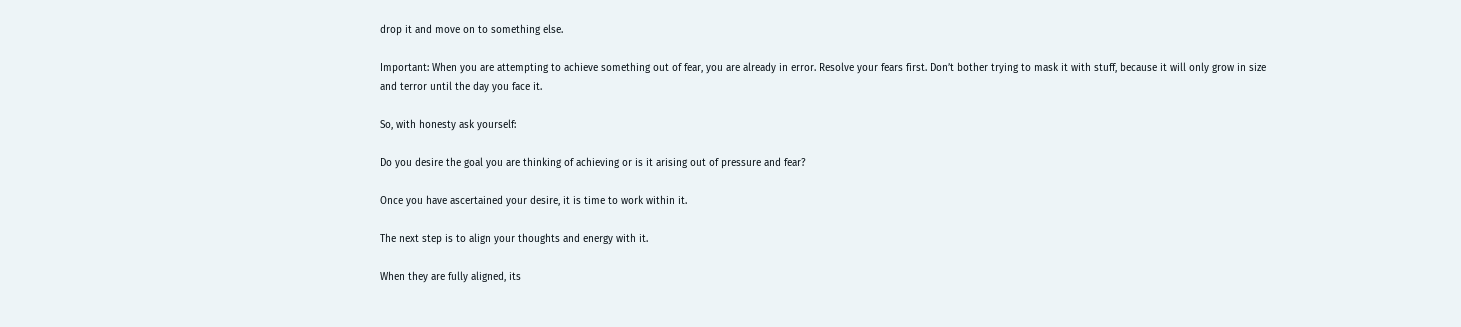drop it and move on to something else.

Important: When you are attempting to achieve something out of fear, you are already in error. Resolve your fears first. Don’t bother trying to mask it with stuff, because it will only grow in size and terror until the day you face it.

So, with honesty ask yourself:

Do you desire the goal you are thinking of achieving or is it arising out of pressure and fear?

Once you have ascertained your desire, it is time to work within it.

The next step is to align your thoughts and energy with it.

When they are fully aligned, its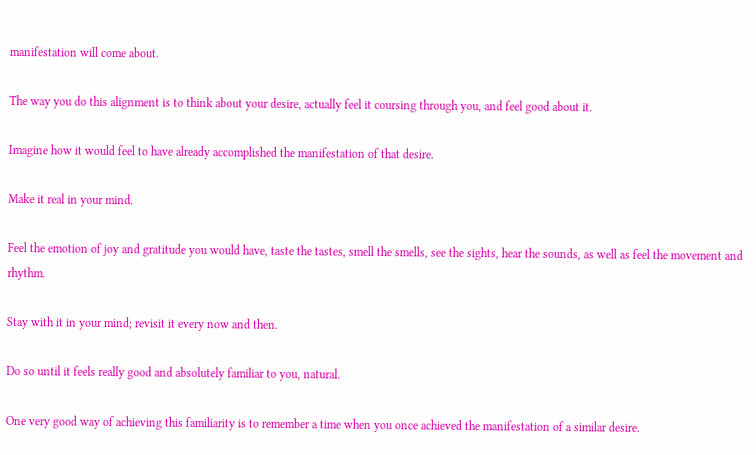manifestation will come about.

The way you do this alignment is to think about your desire, actually feel it coursing through you, and feel good about it.

Imagine how it would feel to have already accomplished the manifestation of that desire.

Make it real in your mind.

Feel the emotion of joy and gratitude you would have, taste the tastes, smell the smells, see the sights, hear the sounds, as well as feel the movement and rhythm.

Stay with it in your mind; revisit it every now and then.

Do so until it feels really good and absolutely familiar to you, natural.

One very good way of achieving this familiarity is to remember a time when you once achieved the manifestation of a similar desire.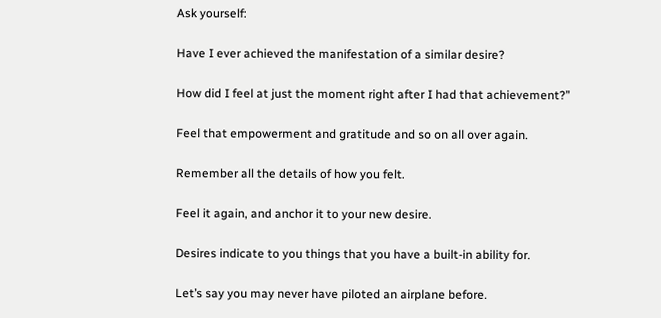Ask yourself:

Have I ever achieved the manifestation of a similar desire?

How did I feel at just the moment right after I had that achievement?”

Feel that empowerment and gratitude and so on all over again.

Remember all the details of how you felt.

Feel it again, and anchor it to your new desire.

Desires indicate to you things that you have a built-in ability for.

Let’s say you may never have piloted an airplane before.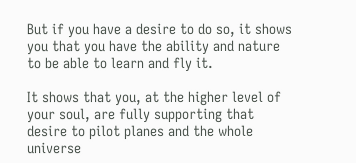But if you have a desire to do so, it shows you that you have the ability and nature to be able to learn and fly it.

It shows that you, at the higher level of your soul, are fully supporting that desire to pilot planes and the whole universe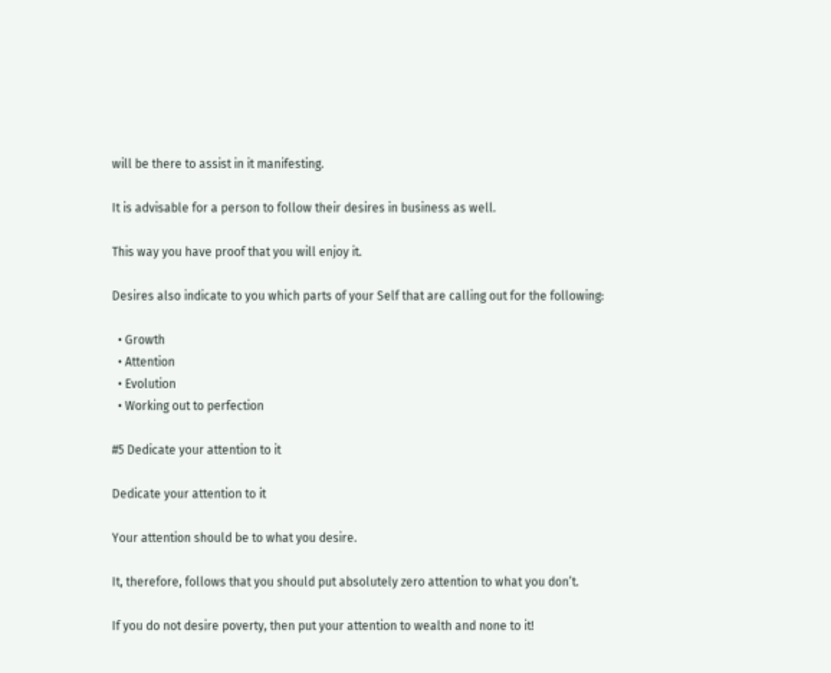will be there to assist in it manifesting.

It is advisable for a person to follow their desires in business as well.

This way you have proof that you will enjoy it.

Desires also indicate to you which parts of your Self that are calling out for the following:

  • Growth
  • Attention
  • Evolution
  • Working out to perfection

#5 Dedicate your attention to it

Dedicate your attention to it

Your attention should be to what you desire.

It, therefore, follows that you should put absolutely zero attention to what you don’t.

If you do not desire poverty, then put your attention to wealth and none to it!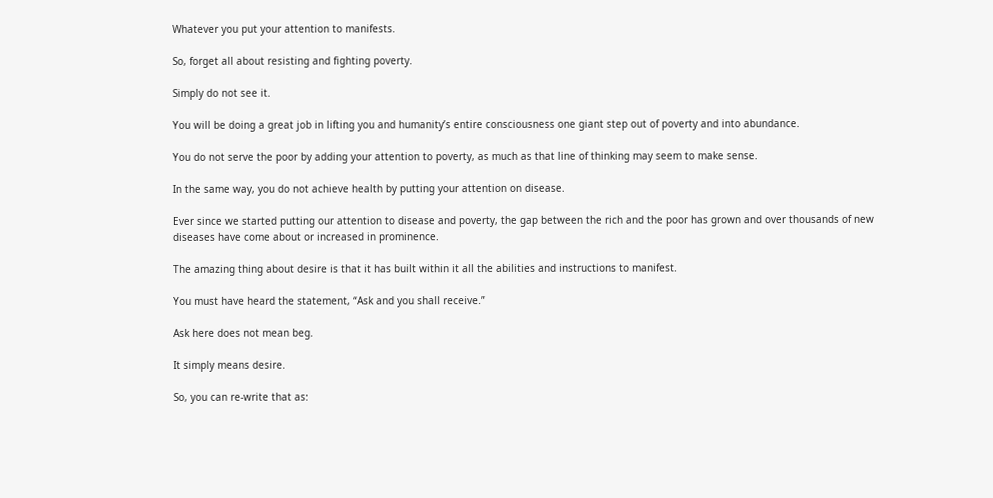Whatever you put your attention to manifests.

So, forget all about resisting and fighting poverty.

Simply do not see it.

You will be doing a great job in lifting you and humanity’s entire consciousness one giant step out of poverty and into abundance.

You do not serve the poor by adding your attention to poverty, as much as that line of thinking may seem to make sense.

In the same way, you do not achieve health by putting your attention on disease.

Ever since we started putting our attention to disease and poverty, the gap between the rich and the poor has grown and over thousands of new diseases have come about or increased in prominence.

The amazing thing about desire is that it has built within it all the abilities and instructions to manifest.

You must have heard the statement, “Ask and you shall receive.”

Ask here does not mean beg.

It simply means desire.

So, you can re-write that as: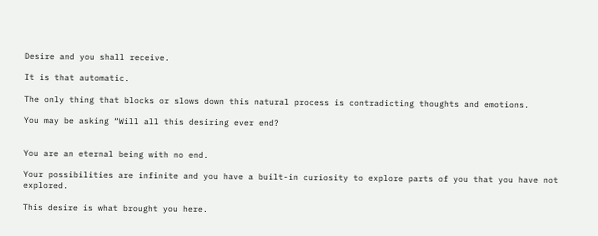Desire and you shall receive.

It is that automatic.

The only thing that blocks or slows down this natural process is contradicting thoughts and emotions.

You may be asking “Will all this desiring ever end?


You are an eternal being with no end.

Your possibilities are infinite and you have a built-in curiosity to explore parts of you that you have not explored.

This desire is what brought you here.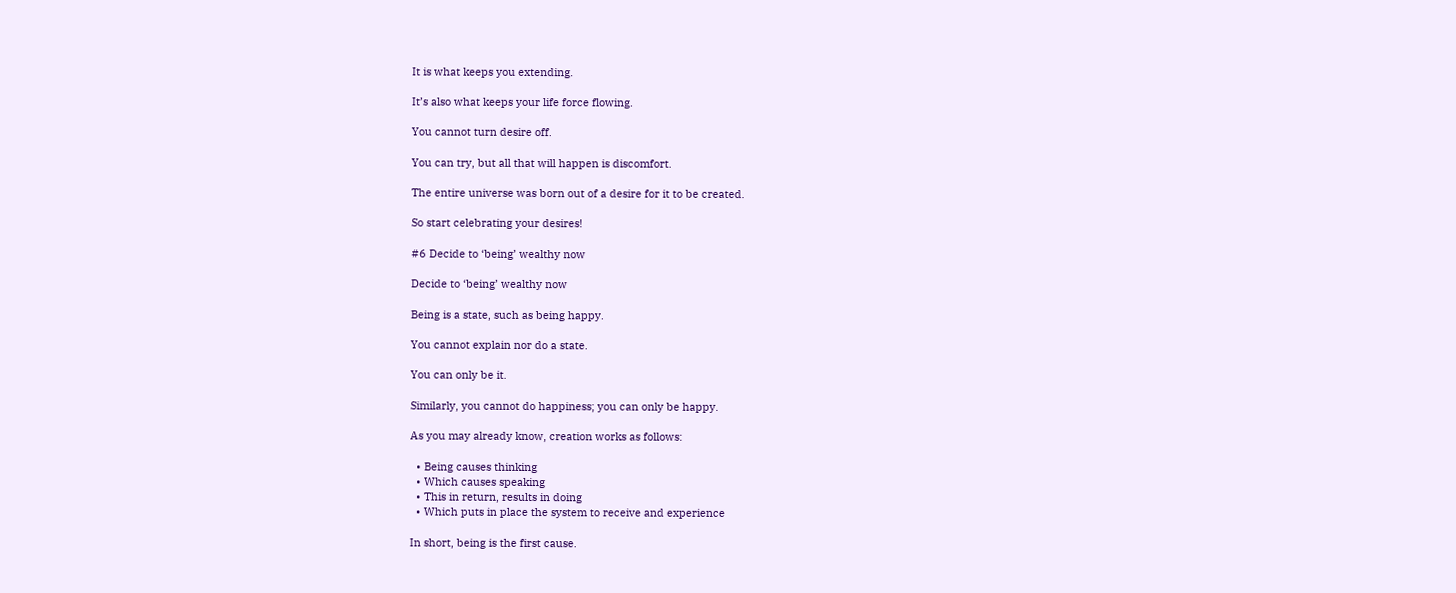It is what keeps you extending.

It’s also what keeps your life force flowing.

You cannot turn desire off.

You can try, but all that will happen is discomfort.

The entire universe was born out of a desire for it to be created.

So start celebrating your desires!

#6 Decide to ‘being’ wealthy now

Decide to ‘being’ wealthy now

Being is a state, such as being happy.

You cannot explain nor do a state.

You can only be it.

Similarly, you cannot do happiness; you can only be happy.

As you may already know, creation works as follows:

  • Being causes thinking
  • Which causes speaking
  • This in return, results in doing
  • Which puts in place the system to receive and experience

In short, being is the first cause.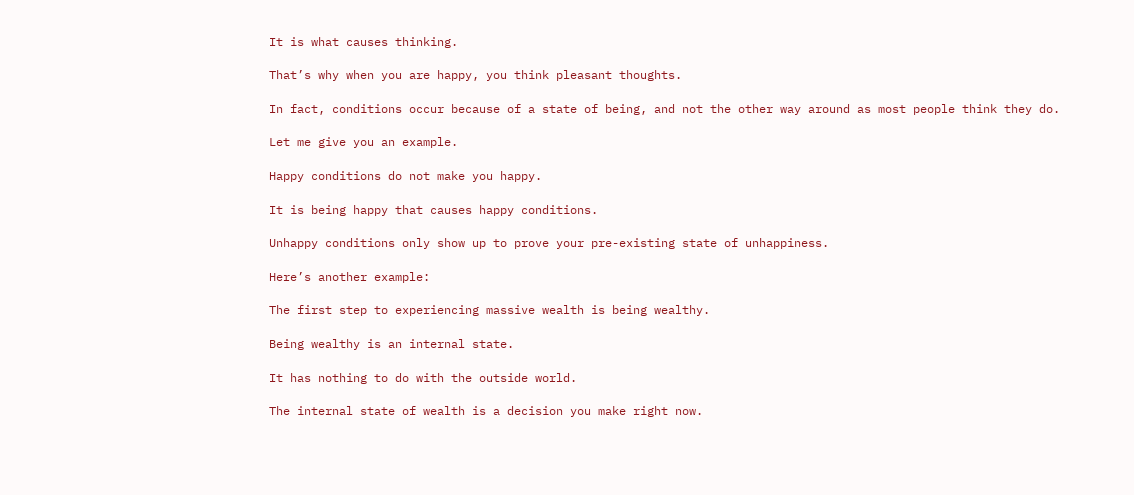It is what causes thinking.

That’s why when you are happy, you think pleasant thoughts.

In fact, conditions occur because of a state of being, and not the other way around as most people think they do.

Let me give you an example.

Happy conditions do not make you happy.

It is being happy that causes happy conditions.

Unhappy conditions only show up to prove your pre-existing state of unhappiness.

Here’s another example:

The first step to experiencing massive wealth is being wealthy.

Being wealthy is an internal state.

It has nothing to do with the outside world.

The internal state of wealth is a decision you make right now.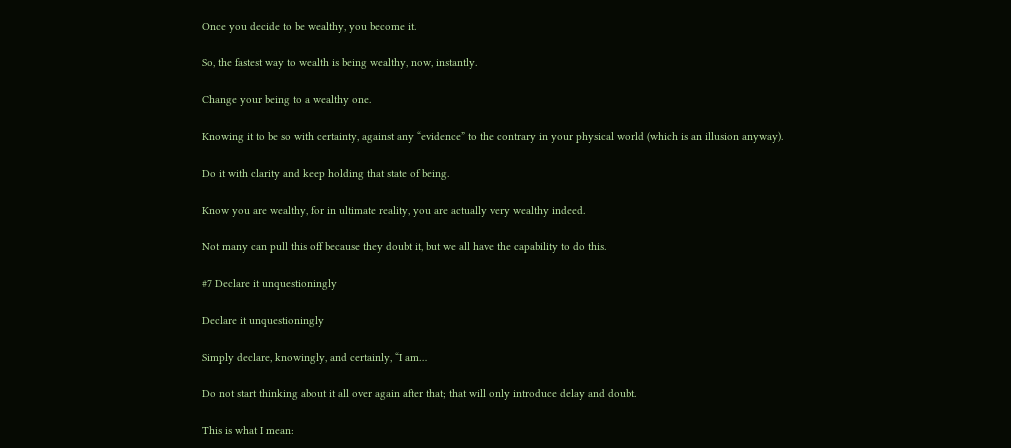Once you decide to be wealthy, you become it.

So, the fastest way to wealth is being wealthy, now, instantly.

Change your being to a wealthy one.

Knowing it to be so with certainty, against any “evidence” to the contrary in your physical world (which is an illusion anyway).

Do it with clarity and keep holding that state of being.

Know you are wealthy, for in ultimate reality, you are actually very wealthy indeed.

Not many can pull this off because they doubt it, but we all have the capability to do this.

#7 Declare it unquestioningly

Declare it unquestioningly

Simply declare, knowingly, and certainly, “I am…

Do not start thinking about it all over again after that; that will only introduce delay and doubt.

This is what I mean: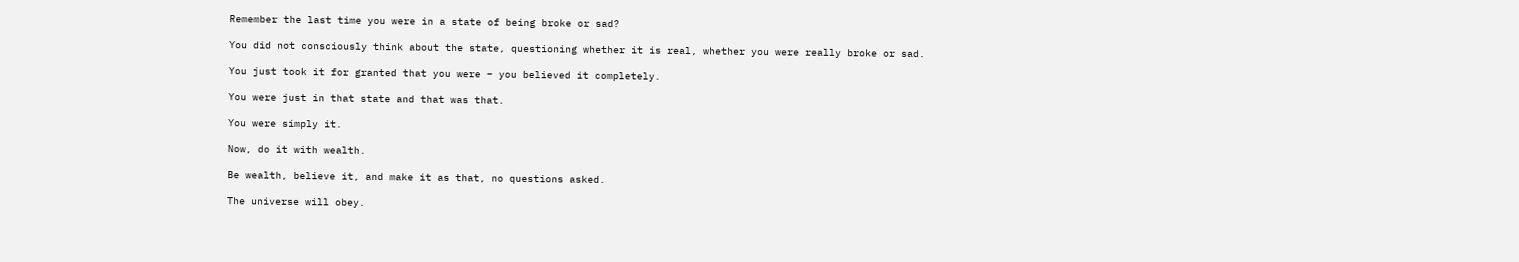Remember the last time you were in a state of being broke or sad?

You did not consciously think about the state, questioning whether it is real, whether you were really broke or sad.

You just took it for granted that you were – you believed it completely.

You were just in that state and that was that.

You were simply it.

Now, do it with wealth.

Be wealth, believe it, and make it as that, no questions asked.

The universe will obey.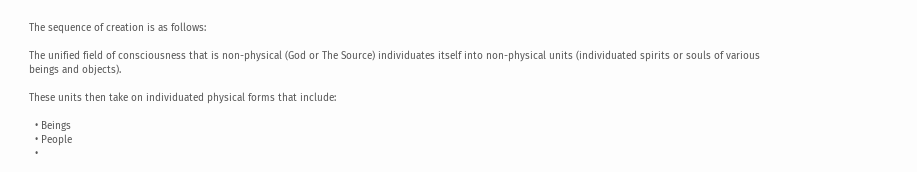The sequence of creation is as follows:

The unified field of consciousness that is non-physical (God or The Source) individuates itself into non-physical units (individuated spirits or souls of various beings and objects).

These units then take on individuated physical forms that include:

  • Beings
  • People
  •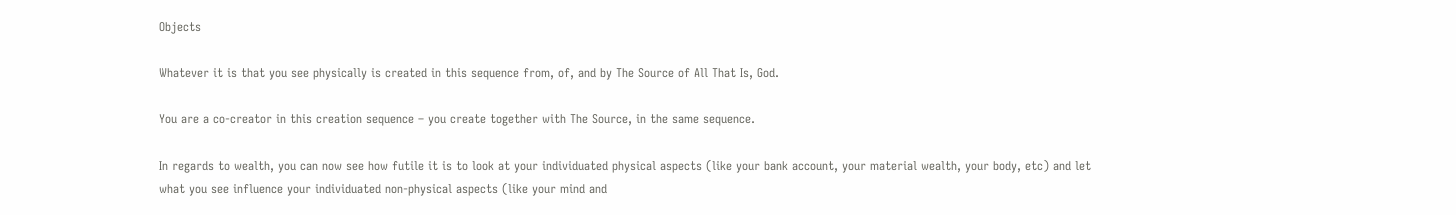Objects

Whatever it is that you see physically is created in this sequence from, of, and by The Source of All That Is, God.

You are a co-creator in this creation sequence – you create together with The Source, in the same sequence.

In regards to wealth, you can now see how futile it is to look at your individuated physical aspects (like your bank account, your material wealth, your body, etc) and let what you see influence your individuated non-physical aspects (like your mind and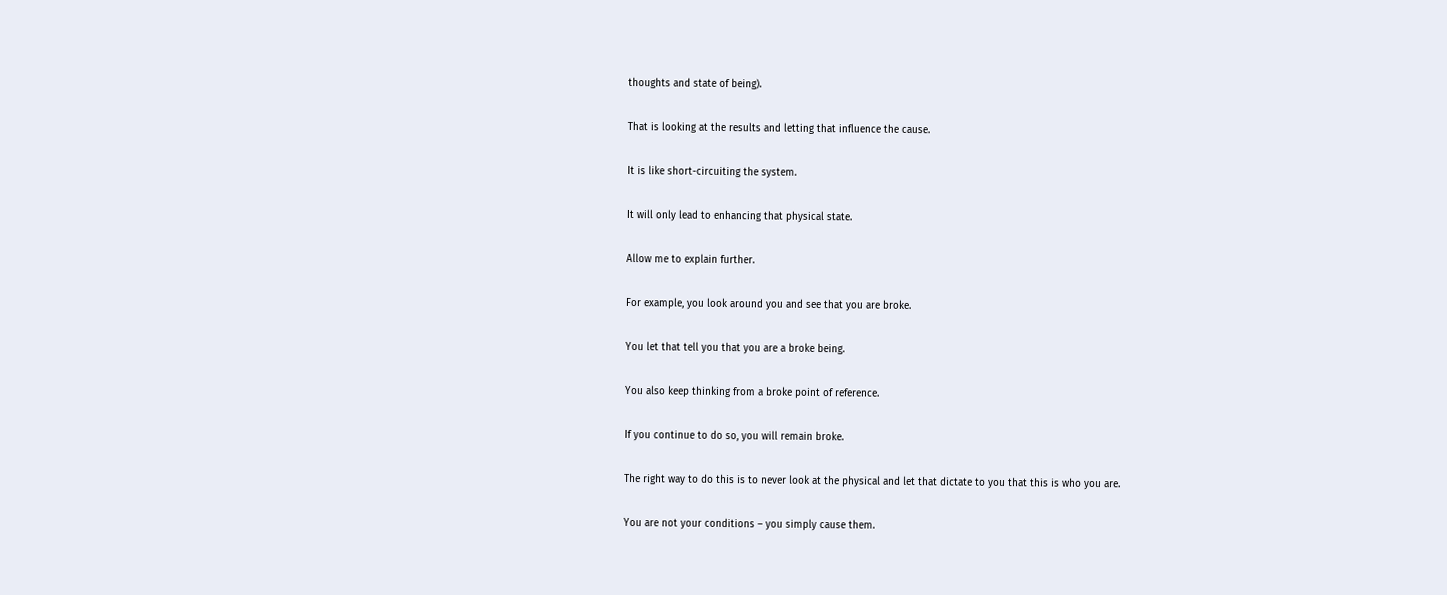thoughts and state of being).

That is looking at the results and letting that influence the cause.

It is like short-circuiting the system.

It will only lead to enhancing that physical state.

Allow me to explain further.

For example, you look around you and see that you are broke.

You let that tell you that you are a broke being.

You also keep thinking from a broke point of reference.

If you continue to do so, you will remain broke.

The right way to do this is to never look at the physical and let that dictate to you that this is who you are.

You are not your conditions – you simply cause them.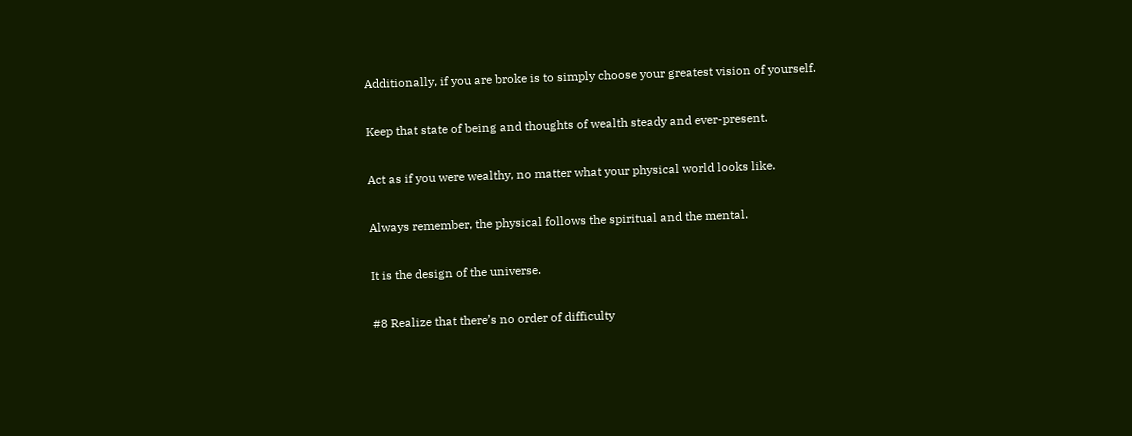Additionally, if you are broke is to simply choose your greatest vision of yourself.

Keep that state of being and thoughts of wealth steady and ever-present.

Act as if you were wealthy, no matter what your physical world looks like.

Always remember, the physical follows the spiritual and the mental.

It is the design of the universe.

#8 Realize that there’s no order of difficulty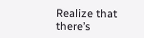Realize that there’s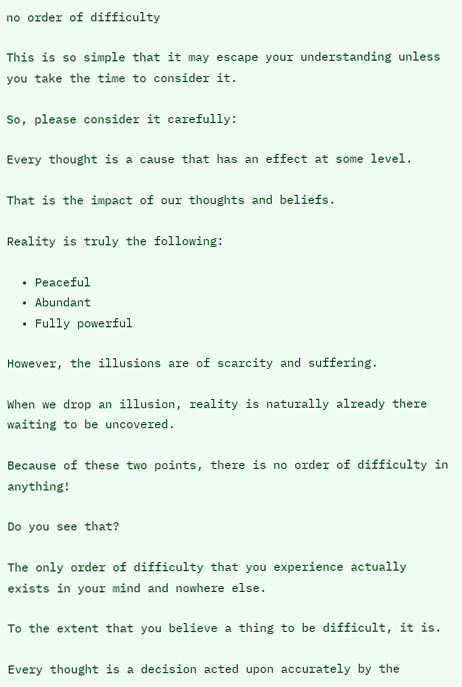no order of difficulty

This is so simple that it may escape your understanding unless you take the time to consider it.

So, please consider it carefully:

Every thought is a cause that has an effect at some level.

That is the impact of our thoughts and beliefs.

Reality is truly the following:

  • Peaceful
  • Abundant
  • Fully powerful

However, the illusions are of scarcity and suffering.

When we drop an illusion, reality is naturally already there waiting to be uncovered.

Because of these two points, there is no order of difficulty in anything!

Do you see that?

The only order of difficulty that you experience actually exists in your mind and nowhere else.

To the extent that you believe a thing to be difficult, it is.

Every thought is a decision acted upon accurately by the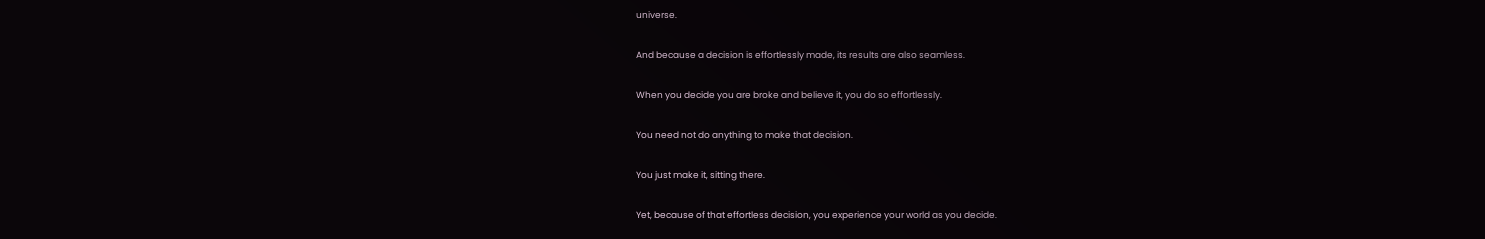universe.

And because a decision is effortlessly made, its results are also seamless.

When you decide you are broke and believe it, you do so effortlessly.

You need not do anything to make that decision.

You just make it, sitting there.

Yet, because of that effortless decision, you experience your world as you decide.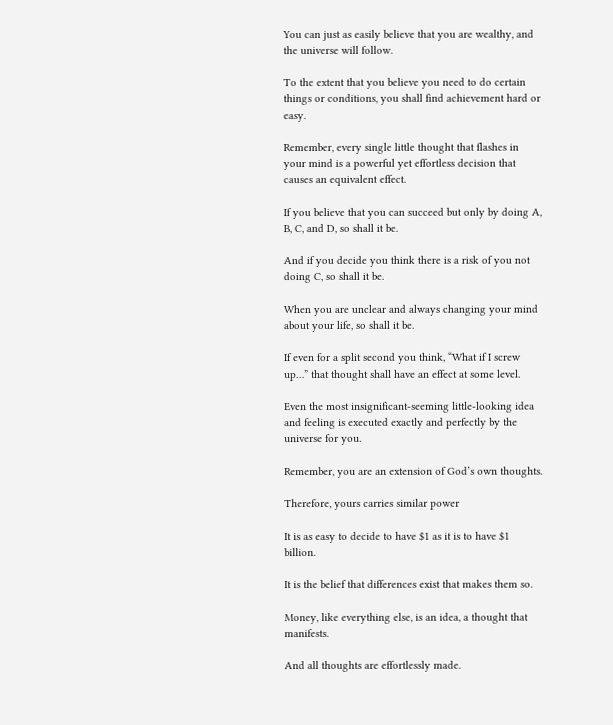You can just as easily believe that you are wealthy, and the universe will follow.

To the extent that you believe you need to do certain things or conditions, you shall find achievement hard or easy.

Remember, every single little thought that flashes in your mind is a powerful yet effortless decision that causes an equivalent effect.

If you believe that you can succeed but only by doing A, B, C, and D, so shall it be.

And if you decide you think there is a risk of you not doing C, so shall it be.

When you are unclear and always changing your mind about your life, so shall it be.

If even for a split second you think, “What if I screw up…” that thought shall have an effect at some level.

Even the most insignificant-seeming little-looking idea and feeling is executed exactly and perfectly by the universe for you.

Remember, you are an extension of God’s own thoughts.

Therefore, yours carries similar power

It is as easy to decide to have $1 as it is to have $1 billion.

It is the belief that differences exist that makes them so.

Money, like everything else, is an idea, a thought that manifests.

And all thoughts are effortlessly made.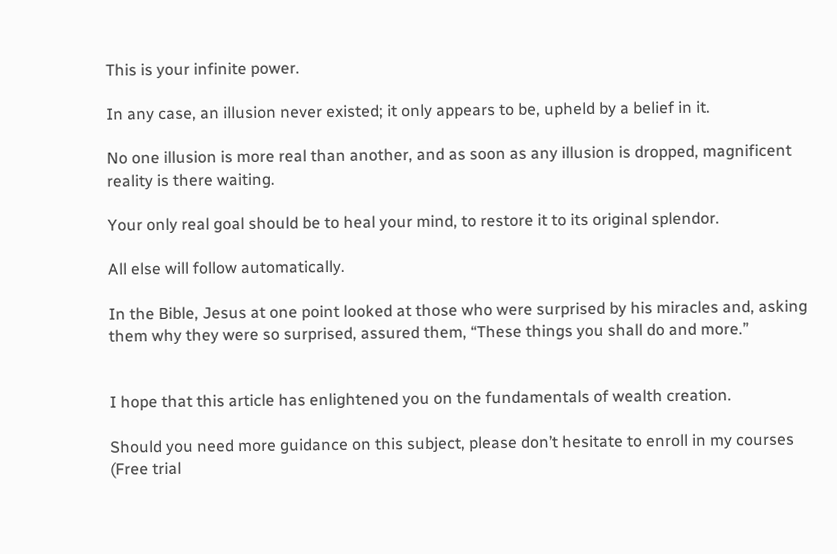This is your infinite power.

In any case, an illusion never existed; it only appears to be, upheld by a belief in it.

No one illusion is more real than another, and as soon as any illusion is dropped, magnificent reality is there waiting.

Your only real goal should be to heal your mind, to restore it to its original splendor.

All else will follow automatically.

In the Bible, Jesus at one point looked at those who were surprised by his miracles and, asking them why they were so surprised, assured them, “These things you shall do and more.”


I hope that this article has enlightened you on the fundamentals of wealth creation.

Should you need more guidance on this subject, please don’t hesitate to enroll in my courses (Free trial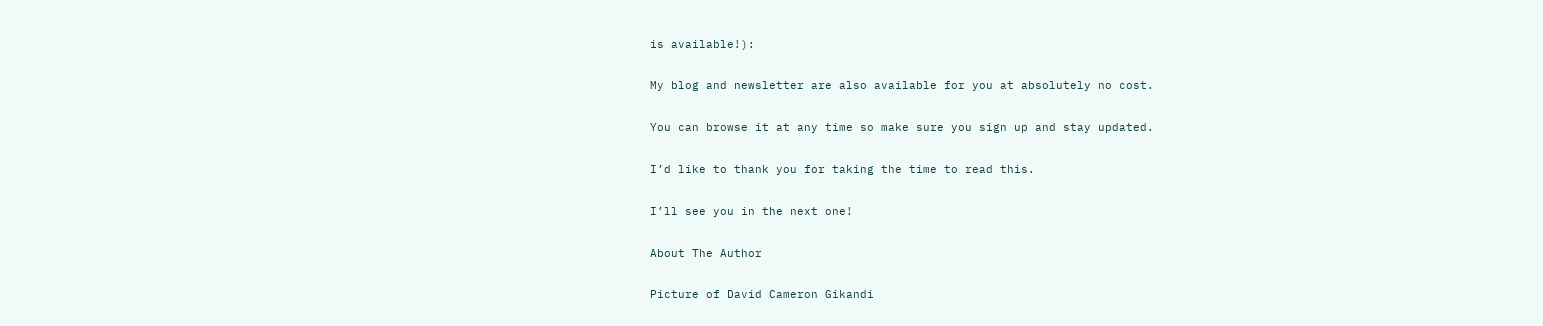is available!):

My blog and newsletter are also available for you at absolutely no cost.

You can browse it at any time so make sure you sign up and stay updated.

I’d like to thank you for taking the time to read this.

I’ll see you in the next one!

About The Author

Picture of David Cameron Gikandi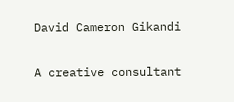David Cameron Gikandi

A creative consultant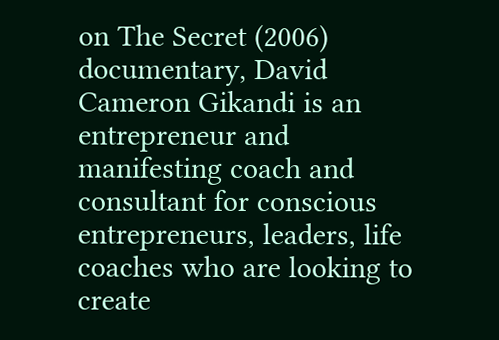on The Secret (2006) documentary, David Cameron Gikandi is an entrepreneur and manifesting coach and consultant for conscious entrepreneurs, leaders, life coaches who are looking to create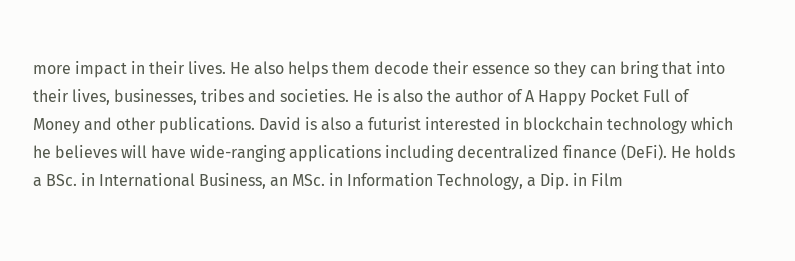more impact in their lives. He also helps them decode their essence so they can bring that into their lives, businesses, tribes and societies. He is also the author of A Happy Pocket Full of Money and other publications. David is also a futurist interested in blockchain technology which he believes will have wide-ranging applications including decentralized finance (DeFi). He holds a BSc. in International Business, an MSc. in Information Technology, a Dip. in Film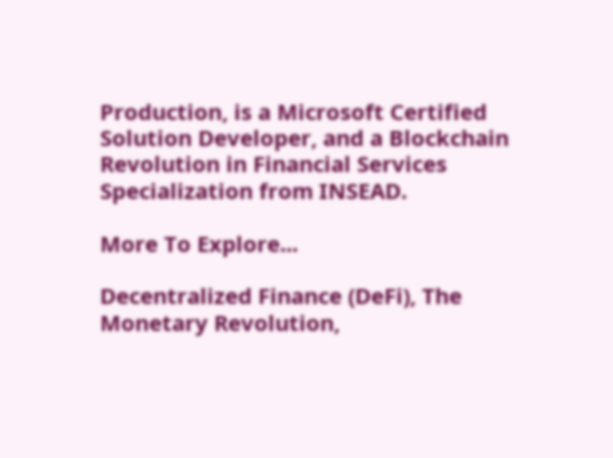Production, is a Microsoft Certified Solution Developer, and a Blockchain Revolution in Financial Services Specialization from INSEAD.

More To Explore...

Decentralized Finance (DeFi), The Monetary Revolution,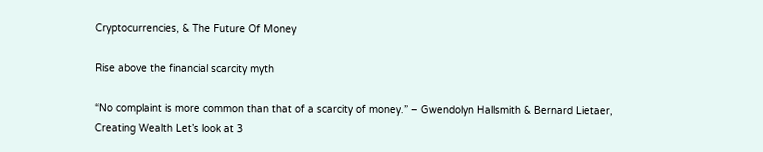Cryptocurrencies, & The Future Of Money

Rise above the financial scarcity myth

“No complaint is more common than that of a scarcity of money.” – Gwendolyn Hallsmith & Bernard Lietaer, Creating Wealth Let’s look at 3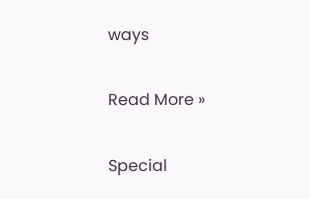ways

Read More »

Special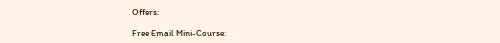Offers:

Free Email Mini-Course: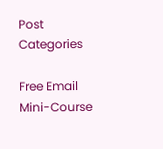Post Categories

Free Email Mini-Course